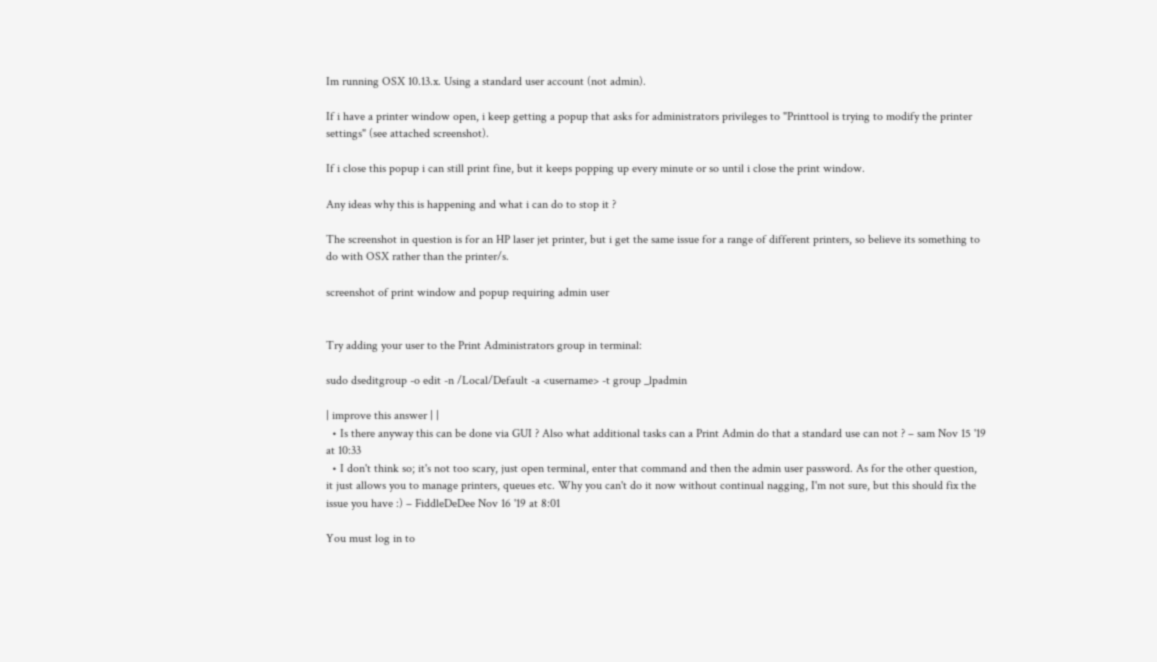Im running OSX 10.13.x. Using a standard user account (not admin).

If i have a printer window open, i keep getting a popup that asks for administrators privileges to "Printtool is trying to modify the printer settings" (see attached screenshot).

If i close this popup i can still print fine, but it keeps popping up every minute or so until i close the print window.

Any ideas why this is happening and what i can do to stop it ?

The screenshot in question is for an HP laser jet printer, but i get the same issue for a range of different printers, so believe its something to do with OSX rather than the printer/s.

screenshot of print window and popup requiring admin user


Try adding your user to the Print Administrators group in terminal:

sudo dseditgroup -o edit -n /Local/Default -a <username> -t group _lpadmin

| improve this answer | |
  • Is there anyway this can be done via GUI ? Also what additional tasks can a Print Admin do that a standard use can not ? – sam Nov 15 '19 at 10:33
  • I don't think so; it's not too scary, just open terminal, enter that command and then the admin user password. As for the other question, it just allows you to manage printers, queues etc. Why you can't do it now without continual nagging, I'm not sure, but this should fix the issue you have :) – FiddleDeDee Nov 16 '19 at 8:01

You must log in to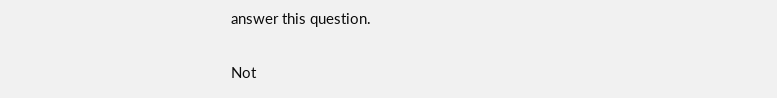answer this question.

Not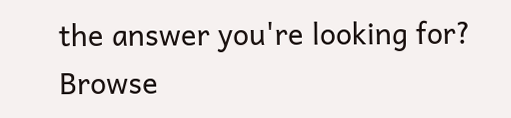the answer you're looking for? Browse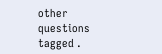other questions tagged .